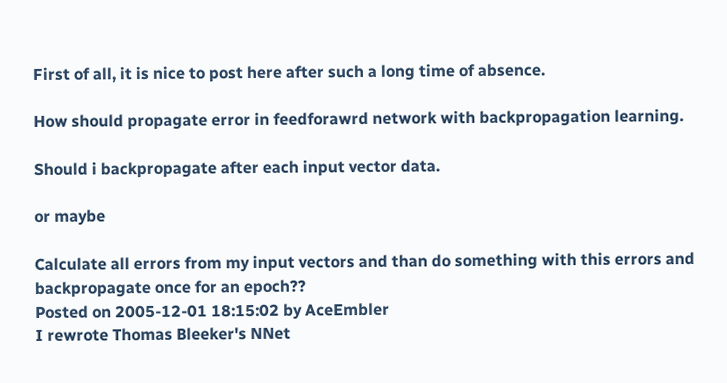First of all, it is nice to post here after such a long time of absence.

How should propagate error in feedforawrd network with backpropagation learning.

Should i backpropagate after each input vector data.

or maybe

Calculate all errors from my input vectors and than do something with this errors and backpropagate once for an epoch??
Posted on 2005-12-01 18:15:02 by AceEmbler
I rewrote Thomas Bleeker's NNet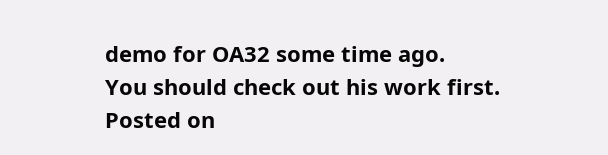demo for OA32 some time ago.
You should check out his work first.
Posted on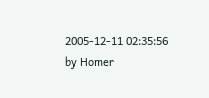2005-12-11 02:35:56 by Homer